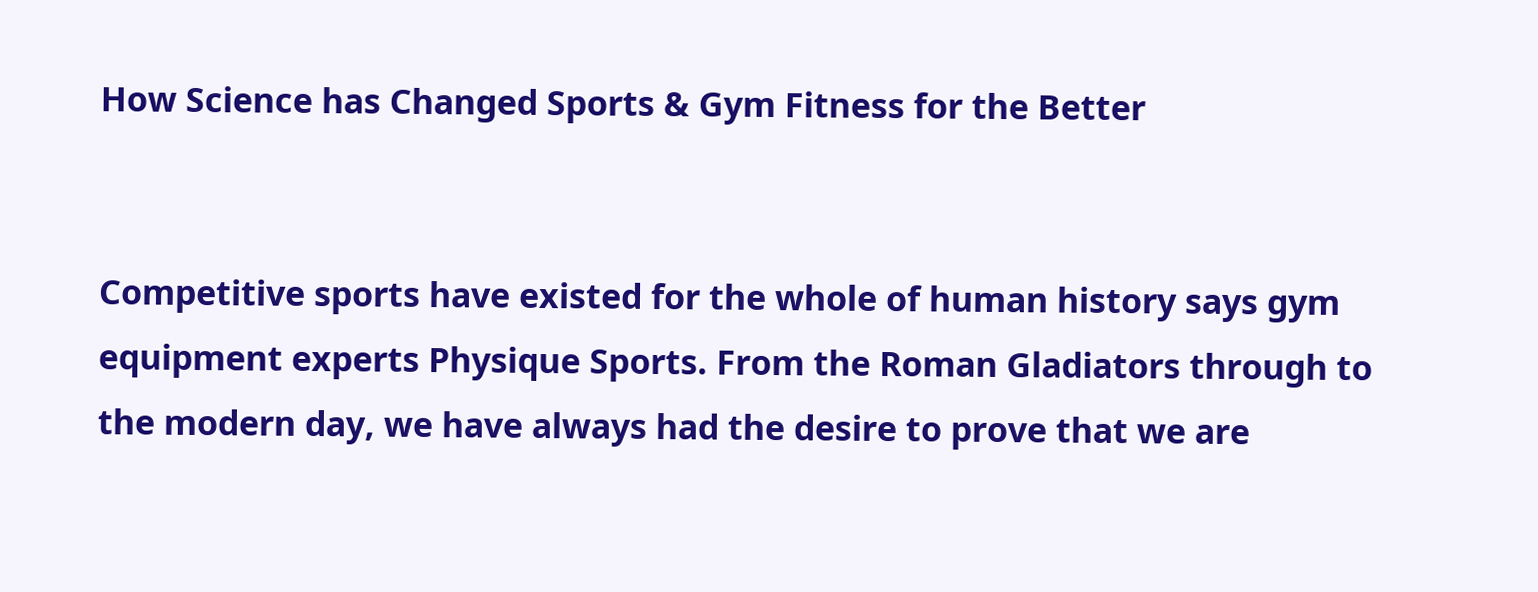How Science has Changed Sports & Gym Fitness for the Better


Competitive sports have existed for the whole of human history says gym equipment experts Physique Sports. From the Roman Gladiators through to the modern day, we have always had the desire to prove that we are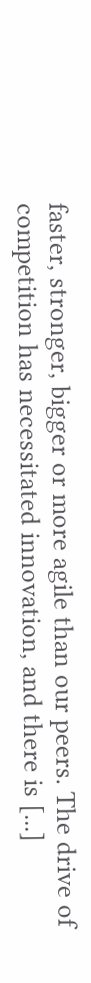faster, stronger, bigger or more agile than our peers. The drive of competition has necessitated innovation, and there is [...]